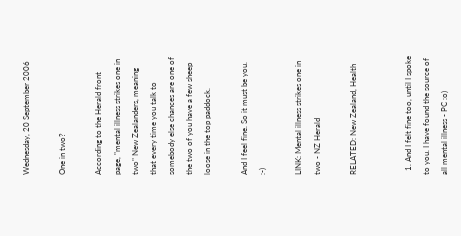Wednesday, 20 September 2006

One in two?

According to the Herald front page, "mental illness strikes one in two" New Zealanders, meaning that every time you talk to somebody else chances are one of the two of you have a few sheep loose in the top paddock.

And I feel fine. So it must be you. :-)

LINK: Mental illness strikes one in two - NZ Herald

RELATED: New Zealand, Health


  1. And I felt fine too, until I spoke to you. I have found the source of all mental illness - PC :o)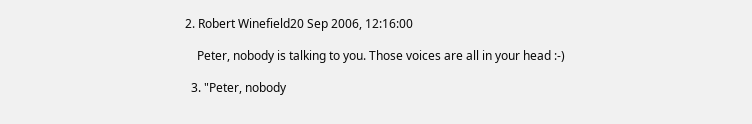2. Robert Winefield20 Sep 2006, 12:16:00

    Peter, nobody is talking to you. Those voices are all in your head :-)

  3. "Peter, nobody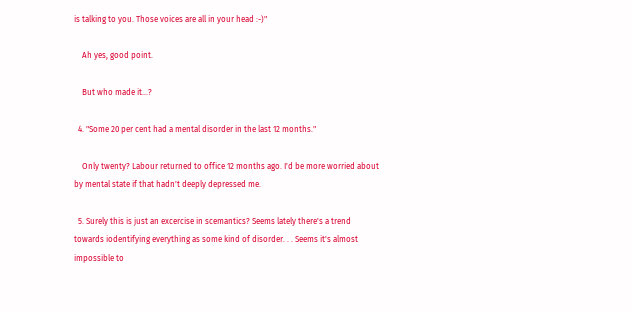is talking to you. Those voices are all in your head :-)"

    Ah yes, good point.

    But who made it...?

  4. "Some 20 per cent had a mental disorder in the last 12 months."

    Only twenty? Labour returned to office 12 months ago. I'd be more worried about by mental state if that hadn't deeply depressed me.

  5. Surely this is just an excercise in scemantics? Seems lately there's a trend towards iodentifying everything as some kind of disorder. . . Seems it's almost impossible to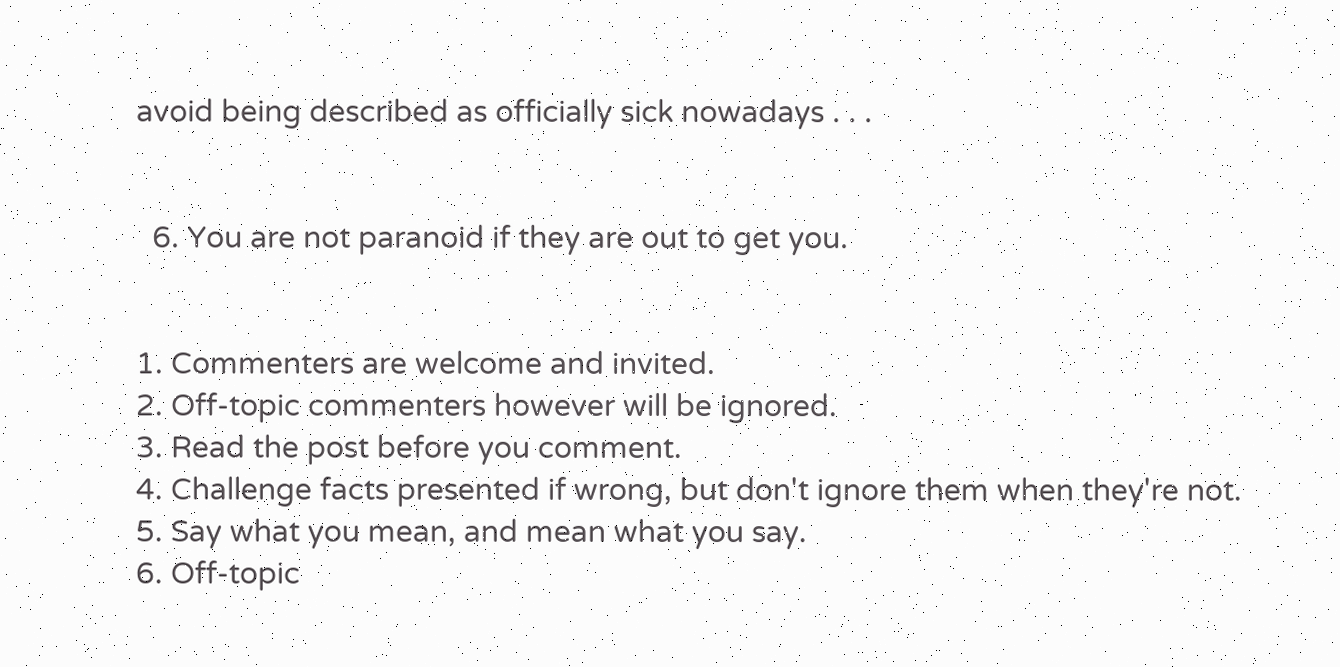avoid being described as officially sick nowadays . . .


  6. You are not paranoid if they are out to get you.


1. Commenters are welcome and invited.
2. Off-topic commenters however will be ignored.
3. Read the post before you comment.
4. Challenge facts presented if wrong, but don't ignore them when they're not.
5. Say what you mean, and mean what you say.
6. Off-topic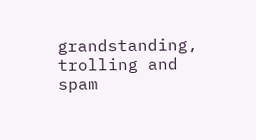grandstanding, trolling and spam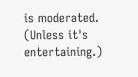is moderated. (Unless it's entertaining.)